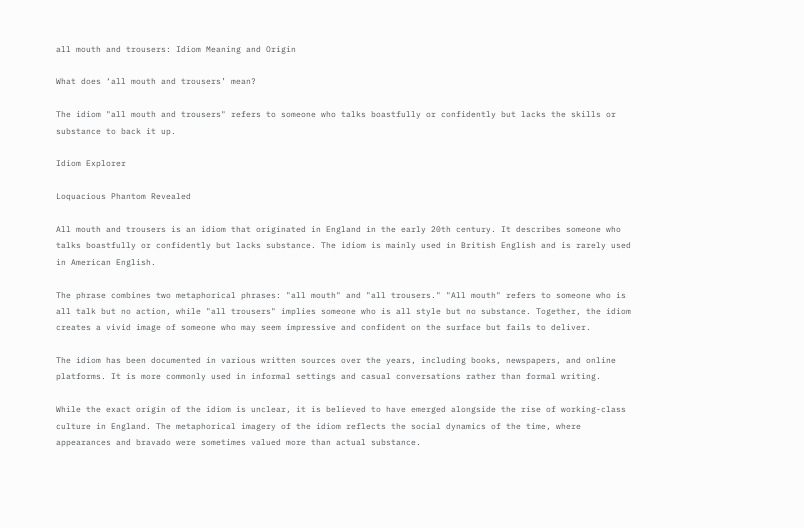all mouth and trousers: Idiom Meaning and Origin

What does ‘all mouth and trousers’ mean?

The idiom "all mouth and trousers" refers to someone who talks boastfully or confidently but lacks the skills or substance to back it up.

Idiom Explorer

Loquacious Phantom Revealed

All mouth and trousers is an idiom that originated in England in the early 20th century. It describes someone who talks boastfully or confidently but lacks substance. The idiom is mainly used in British English and is rarely used in American English.

The phrase combines two metaphorical phrases: "all mouth" and "all trousers." "All mouth" refers to someone who is all talk but no action, while "all trousers" implies someone who is all style but no substance. Together, the idiom creates a vivid image of someone who may seem impressive and confident on the surface but fails to deliver.

The idiom has been documented in various written sources over the years, including books, newspapers, and online platforms. It is more commonly used in informal settings and casual conversations rather than formal writing.

While the exact origin of the idiom is unclear, it is believed to have emerged alongside the rise of working-class culture in England. The metaphorical imagery of the idiom reflects the social dynamics of the time, where appearances and bravado were sometimes valued more than actual substance.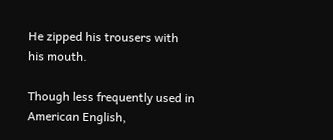He zipped his trousers with his mouth.

Though less frequently used in American English,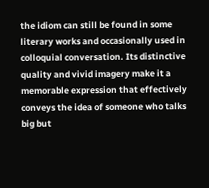the idiom can still be found in some literary works and occasionally used in colloquial conversation. Its distinctive quality and vivid imagery make it a memorable expression that effectively conveys the idea of someone who talks big but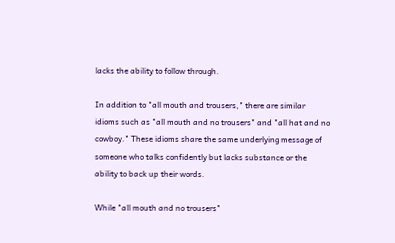lacks the ability to follow through.

In addition to "all mouth and trousers," there are similar idioms such as "all mouth and no trousers" and "all hat and no cowboy." These idioms share the same underlying message of someone who talks confidently but lacks substance or the ability to back up their words.

While "all mouth and no trousers"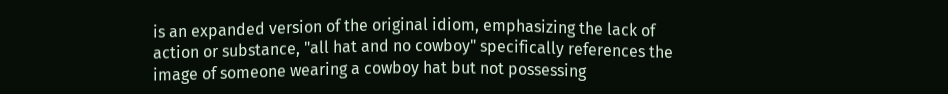is an expanded version of the original idiom, emphasizing the lack of action or substance, "all hat and no cowboy" specifically references the image of someone wearing a cowboy hat but not possessing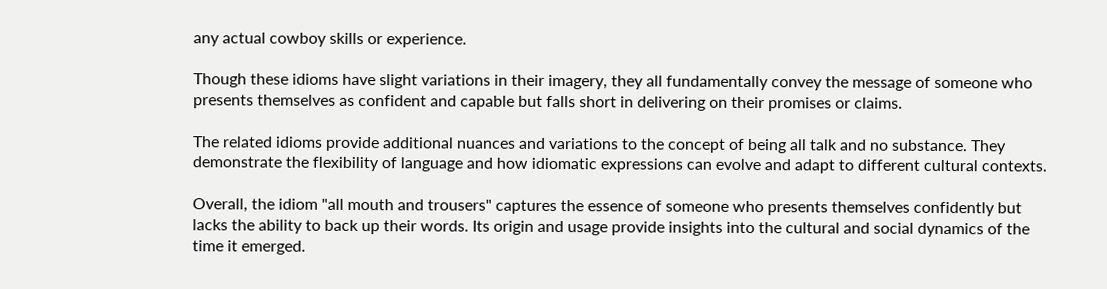any actual cowboy skills or experience.

Though these idioms have slight variations in their imagery, they all fundamentally convey the message of someone who presents themselves as confident and capable but falls short in delivering on their promises or claims.

The related idioms provide additional nuances and variations to the concept of being all talk and no substance. They demonstrate the flexibility of language and how idiomatic expressions can evolve and adapt to different cultural contexts.

Overall, the idiom "all mouth and trousers" captures the essence of someone who presents themselves confidently but lacks the ability to back up their words. Its origin and usage provide insights into the cultural and social dynamics of the time it emerged.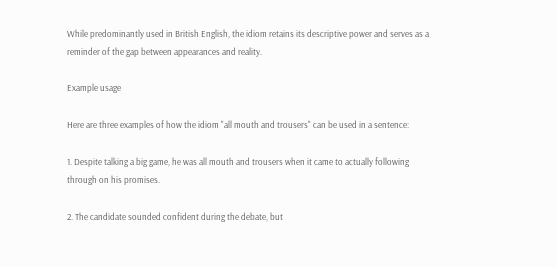While predominantly used in British English, the idiom retains its descriptive power and serves as a reminder of the gap between appearances and reality.

Example usage

Here are three examples of how the idiom "all mouth and trousers" can be used in a sentence:

1. Despite talking a big game, he was all mouth and trousers when it came to actually following through on his promises.

2. The candidate sounded confident during the debate, but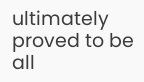ultimately proved to be all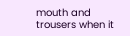mouth and trousers when it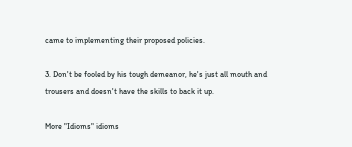came to implementing their proposed policies.

3. Don't be fooled by his tough demeanor, he's just all mouth and trousers and doesn't have the skills to back it up.

More "Idioms" idioms